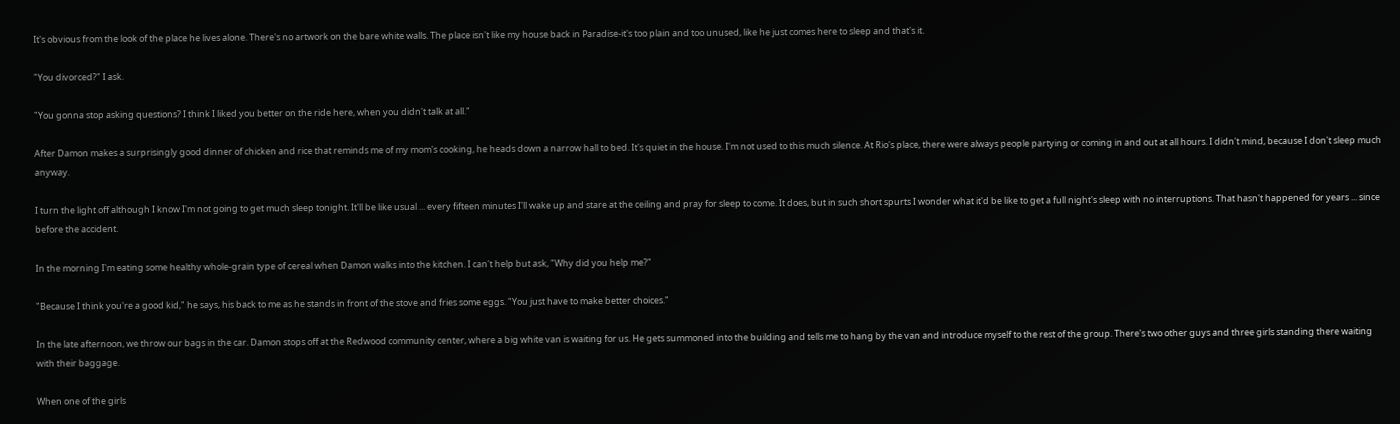It's obvious from the look of the place he lives alone. There's no artwork on the bare white walls. The place isn't like my house back in Paradise-it's too plain and too unused, like he just comes here to sleep and that's it.

"You divorced?" I ask.

"You gonna stop asking questions? I think I liked you better on the ride here, when you didn't talk at all."

After Damon makes a surprisingly good dinner of chicken and rice that reminds me of my mom's cooking, he heads down a narrow hall to bed. It's quiet in the house. I'm not used to this much silence. At Rio's place, there were always people partying or coming in and out at all hours. I didn't mind, because I don't sleep much anyway.

I turn the light off although I know I'm not going to get much sleep tonight. It'll be like usual ... every fifteen minutes I'll wake up and stare at the ceiling and pray for sleep to come. It does, but in such short spurts I wonder what it'd be like to get a full night's sleep with no interruptions. That hasn't happened for years ... since before the accident.

In the morning I'm eating some healthy whole-grain type of cereal when Damon walks into the kitchen. I can't help but ask, "Why did you help me?"

"Because I think you're a good kid," he says, his back to me as he stands in front of the stove and fries some eggs. "You just have to make better choices."

In the late afternoon, we throw our bags in the car. Damon stops off at the Redwood community center, where a big white van is waiting for us. He gets summoned into the building and tells me to hang by the van and introduce myself to the rest of the group. There's two other guys and three girls standing there waiting with their baggage.

When one of the girls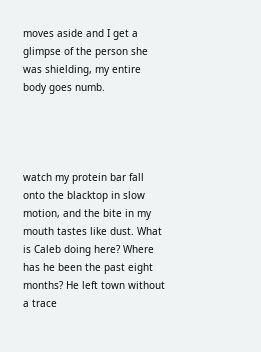moves aside and I get a glimpse of the person she was shielding, my entire body goes numb.




watch my protein bar fall onto the blacktop in slow motion, and the bite in my mouth tastes like dust. What is Caleb doing here? Where has he been the past eight months? He left town without a trace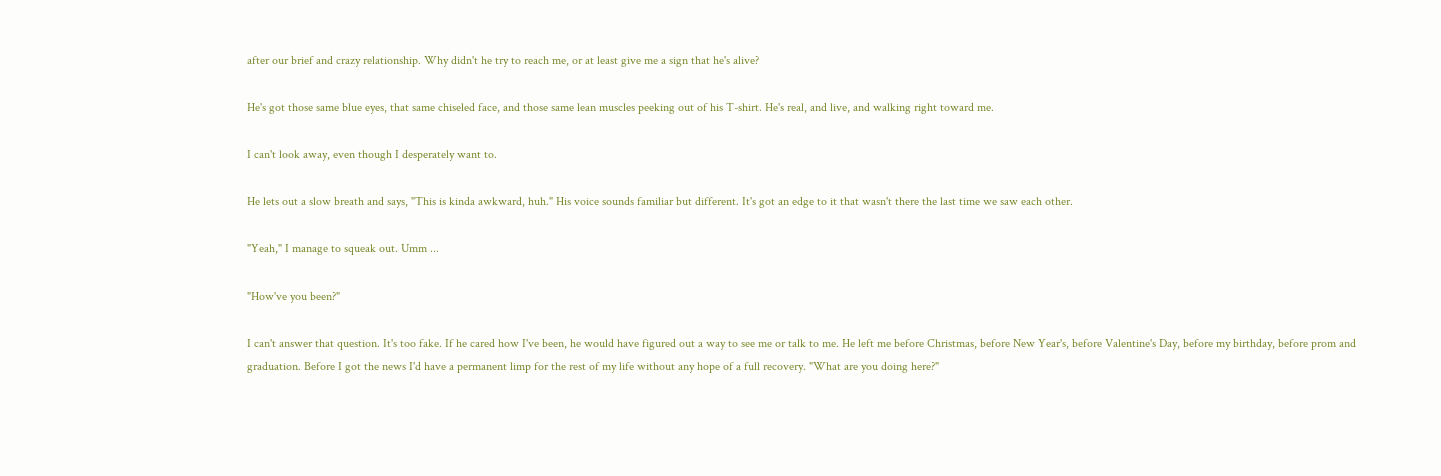after our brief and crazy relationship. Why didn't he try to reach me, or at least give me a sign that he's alive?

He's got those same blue eyes, that same chiseled face, and those same lean muscles peeking out of his T-shirt. He's real, and live, and walking right toward me.

I can't look away, even though I desperately want to.

He lets out a slow breath and says, "This is kinda awkward, huh." His voice sounds familiar but different. It's got an edge to it that wasn't there the last time we saw each other.

"Yeah," I manage to squeak out. Umm ...

"How've you been?"

I can't answer that question. It's too fake. If he cared how I've been, he would have figured out a way to see me or talk to me. He left me before Christmas, before New Year's, before Valentine's Day, before my birthday, before prom and graduation. Before I got the news I'd have a permanent limp for the rest of my life without any hope of a full recovery. "What are you doing here?"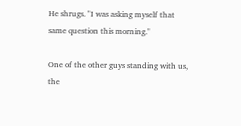He shrugs. "I was asking myself that same question this morning."

One of the other guys standing with us, the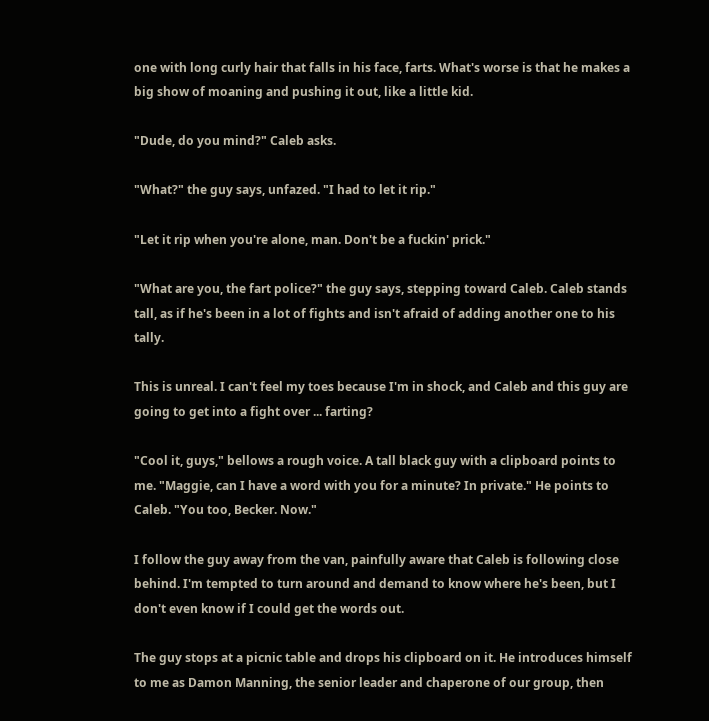one with long curly hair that falls in his face, farts. What's worse is that he makes a big show of moaning and pushing it out, like a little kid.

"Dude, do you mind?" Caleb asks.

"What?" the guy says, unfazed. "I had to let it rip."

"Let it rip when you're alone, man. Don't be a fuckin' prick."

"What are you, the fart police?" the guy says, stepping toward Caleb. Caleb stands tall, as if he's been in a lot of fights and isn't afraid of adding another one to his tally.

This is unreal. I can't feel my toes because I'm in shock, and Caleb and this guy are going to get into a fight over ... farting?

"Cool it, guys," bellows a rough voice. A tall black guy with a clipboard points to me. "Maggie, can I have a word with you for a minute? In private." He points to Caleb. "You too, Becker. Now."

I follow the guy away from the van, painfully aware that Caleb is following close behind. I'm tempted to turn around and demand to know where he's been, but I don't even know if I could get the words out.

The guy stops at a picnic table and drops his clipboard on it. He introduces himself to me as Damon Manning, the senior leader and chaperone of our group, then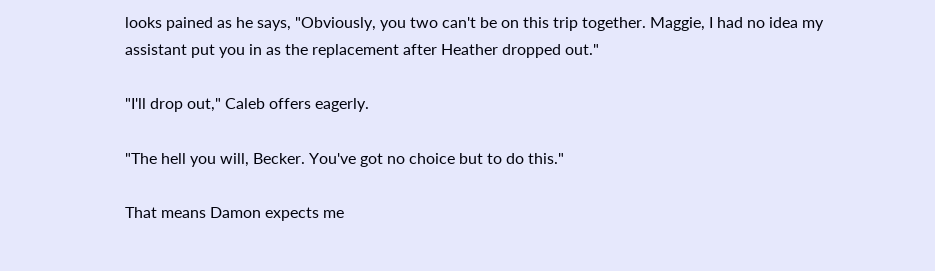looks pained as he says, "Obviously, you two can't be on this trip together. Maggie, I had no idea my assistant put you in as the replacement after Heather dropped out."

"I'll drop out," Caleb offers eagerly.

"The hell you will, Becker. You've got no choice but to do this."

That means Damon expects me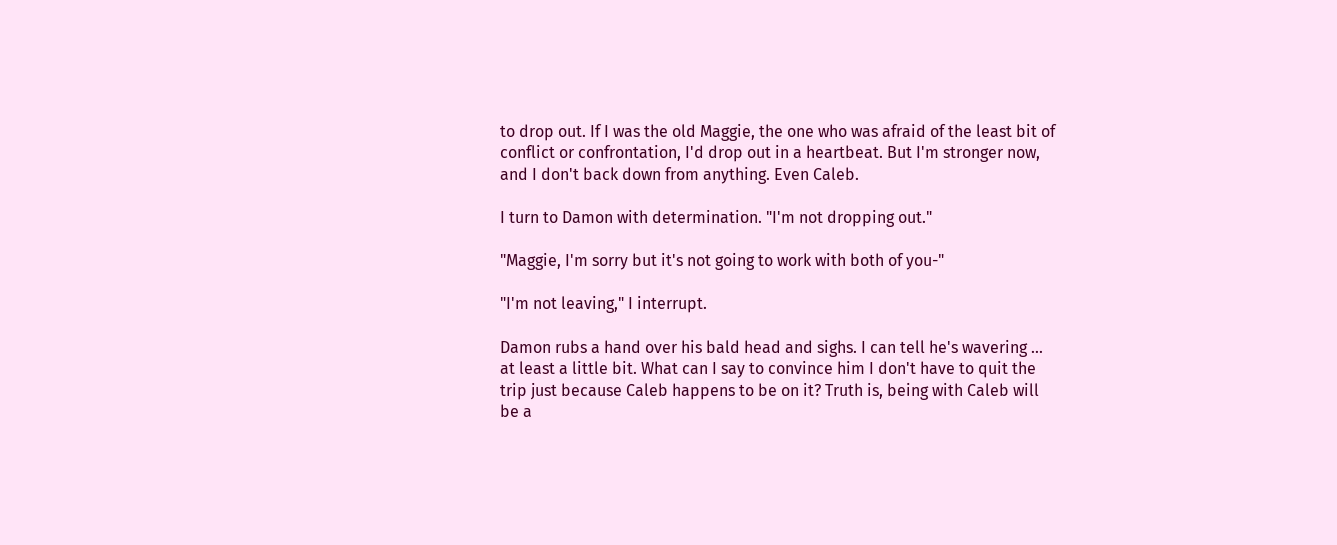to drop out. If I was the old Maggie, the one who was afraid of the least bit of conflict or confrontation, I'd drop out in a heartbeat. But I'm stronger now, and I don't back down from anything. Even Caleb.

I turn to Damon with determination. "I'm not dropping out."

"Maggie, I'm sorry but it's not going to work with both of you-"

"I'm not leaving," I interrupt.

Damon rubs a hand over his bald head and sighs. I can tell he's wavering ... at least a little bit. What can I say to convince him I don't have to quit the trip just because Caleb happens to be on it? Truth is, being with Caleb will be a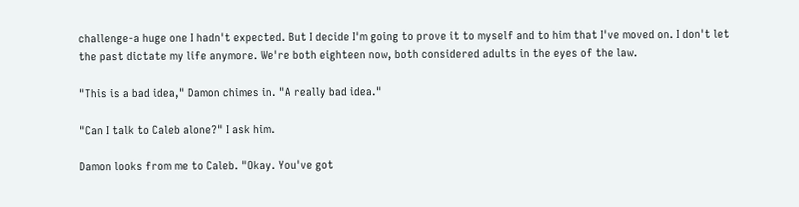challenge-a huge one I hadn't expected. But I decide I'm going to prove it to myself and to him that I've moved on. I don't let the past dictate my life anymore. We're both eighteen now, both considered adults in the eyes of the law.

"This is a bad idea," Damon chimes in. "A really bad idea."

"Can I talk to Caleb alone?" I ask him.

Damon looks from me to Caleb. "Okay. You've got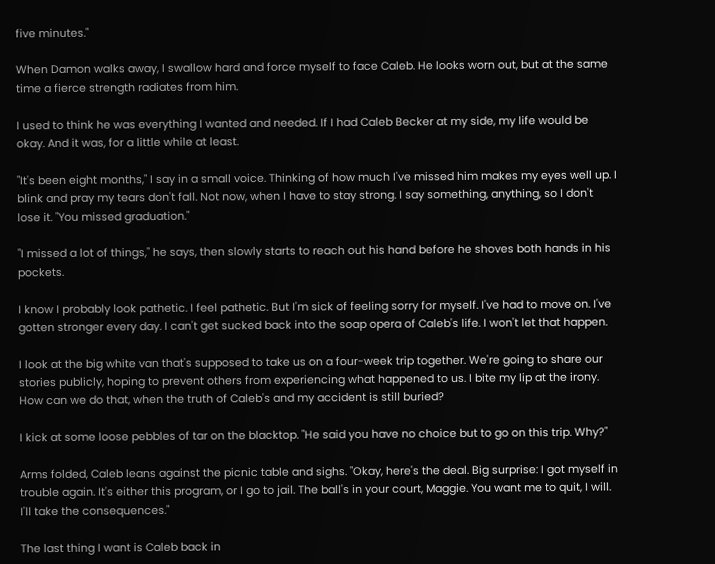five minutes."

When Damon walks away, I swallow hard and force myself to face Caleb. He looks worn out, but at the same time a fierce strength radiates from him.

I used to think he was everything I wanted and needed. If I had Caleb Becker at my side, my life would be okay. And it was, for a little while at least.

"It's been eight months," I say in a small voice. Thinking of how much I've missed him makes my eyes well up. I blink and pray my tears don't fall. Not now, when I have to stay strong. I say something, anything, so I don't lose it. "You missed graduation."

"I missed a lot of things," he says, then slowly starts to reach out his hand before he shoves both hands in his pockets.

I know I probably look pathetic. I feel pathetic. But I'm sick of feeling sorry for myself. I've had to move on. I've gotten stronger every day. I can't get sucked back into the soap opera of Caleb's life. I won't let that happen.

I look at the big white van that's supposed to take us on a four-week trip together. We're going to share our stories publicly, hoping to prevent others from experiencing what happened to us. I bite my lip at the irony. How can we do that, when the truth of Caleb's and my accident is still buried?

I kick at some loose pebbles of tar on the blacktop. "He said you have no choice but to go on this trip. Why?"

Arms folded, Caleb leans against the picnic table and sighs. "Okay, here's the deal. Big surprise: I got myself in trouble again. It's either this program, or I go to jail. The ball's in your court, Maggie. You want me to quit, I will. I'll take the consequences."

The last thing I want is Caleb back in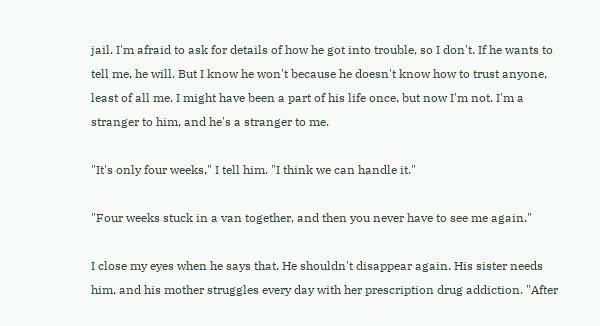jail. I'm afraid to ask for details of how he got into trouble, so I don't. If he wants to tell me, he will. But I know he won't because he doesn't know how to trust anyone, least of all me. I might have been a part of his life once, but now I'm not. I'm a stranger to him, and he's a stranger to me.

"It's only four weeks," I tell him. "I think we can handle it."

"Four weeks stuck in a van together, and then you never have to see me again."

I close my eyes when he says that. He shouldn't disappear again. His sister needs him, and his mother struggles every day with her prescription drug addiction. "After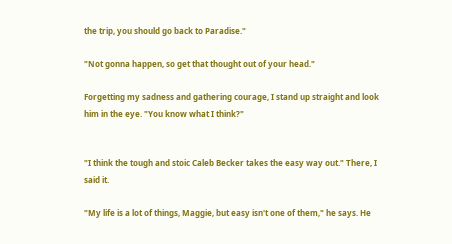the trip, you should go back to Paradise."

"Not gonna happen, so get that thought out of your head."

Forgetting my sadness and gathering courage, I stand up straight and look him in the eye. "You know what I think?"


"I think the tough and stoic Caleb Becker takes the easy way out." There, I said it.

"My life is a lot of things, Maggie, but easy isn't one of them," he says. He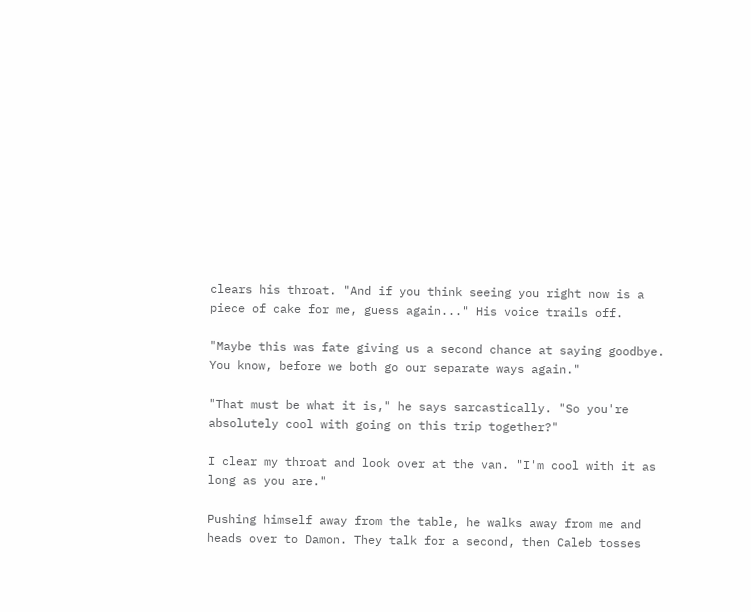clears his throat. "And if you think seeing you right now is a piece of cake for me, guess again..." His voice trails off.

"Maybe this was fate giving us a second chance at saying goodbye. You know, before we both go our separate ways again."

"That must be what it is," he says sarcastically. "So you're absolutely cool with going on this trip together?"

I clear my throat and look over at the van. "I'm cool with it as long as you are."

Pushing himself away from the table, he walks away from me and heads over to Damon. They talk for a second, then Caleb tosses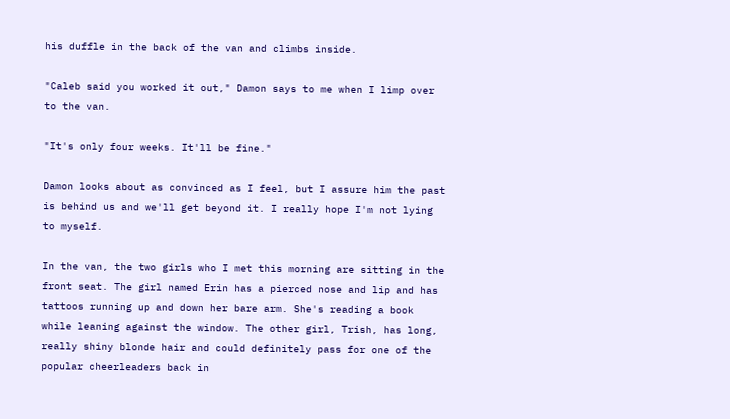his duffle in the back of the van and climbs inside.

"Caleb said you worked it out," Damon says to me when I limp over to the van.

"It's only four weeks. It'll be fine."

Damon looks about as convinced as I feel, but I assure him the past is behind us and we'll get beyond it. I really hope I'm not lying to myself.

In the van, the two girls who I met this morning are sitting in the front seat. The girl named Erin has a pierced nose and lip and has tattoos running up and down her bare arm. She's reading a book while leaning against the window. The other girl, Trish, has long, really shiny blonde hair and could definitely pass for one of the popular cheerleaders back in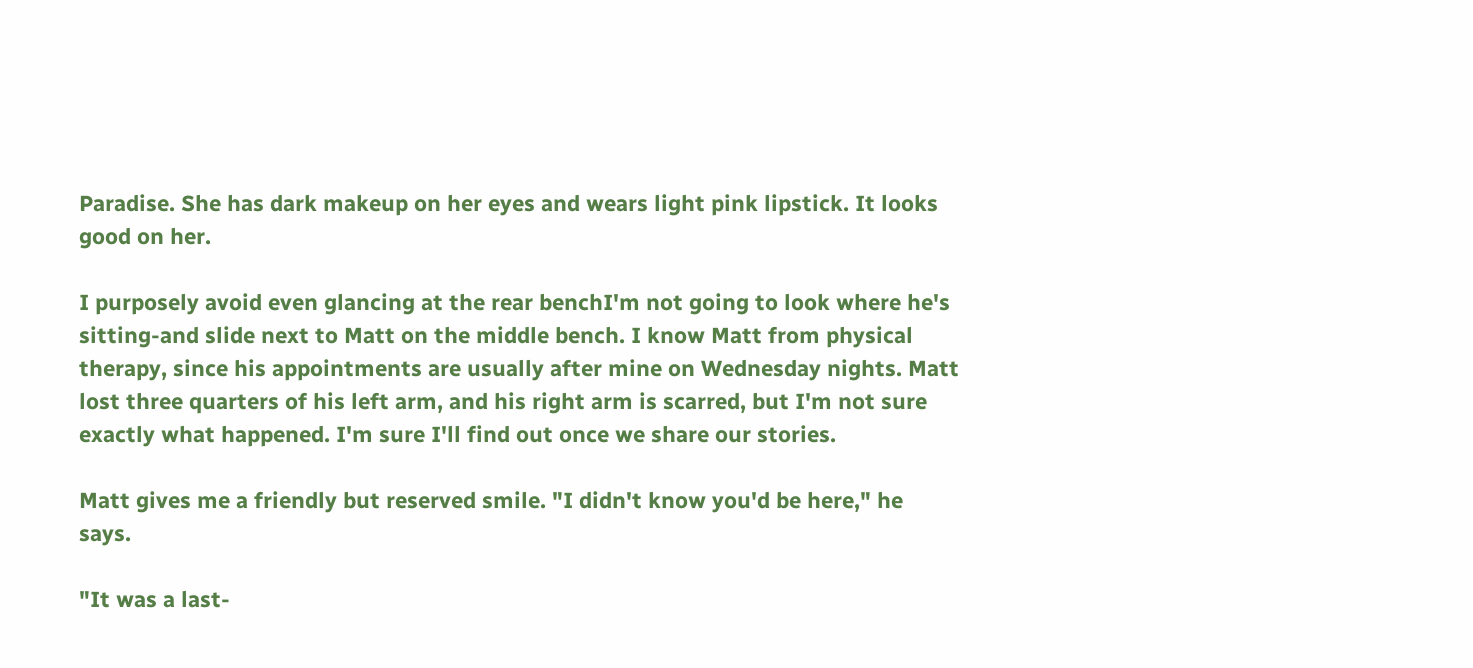Paradise. She has dark makeup on her eyes and wears light pink lipstick. It looks good on her.

I purposely avoid even glancing at the rear benchI'm not going to look where he's sitting-and slide next to Matt on the middle bench. I know Matt from physical therapy, since his appointments are usually after mine on Wednesday nights. Matt lost three quarters of his left arm, and his right arm is scarred, but I'm not sure exactly what happened. I'm sure I'll find out once we share our stories.

Matt gives me a friendly but reserved smile. "I didn't know you'd be here," he says.

"It was a last-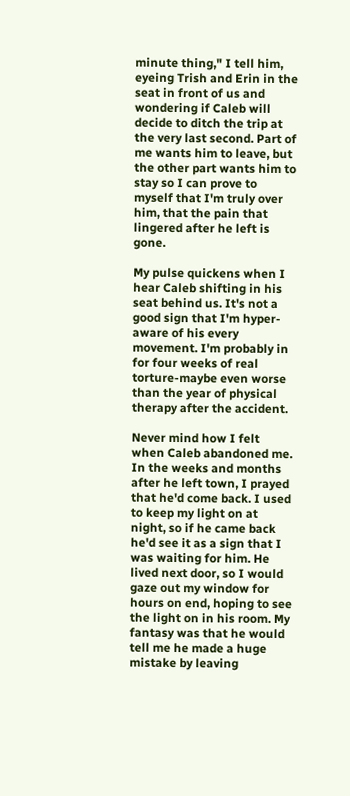minute thing," I tell him, eyeing Trish and Erin in the seat in front of us and wondering if Caleb will decide to ditch the trip at the very last second. Part of me wants him to leave, but the other part wants him to stay so I can prove to myself that I'm truly over him, that the pain that lingered after he left is gone.

My pulse quickens when I hear Caleb shifting in his seat behind us. It's not a good sign that I'm hyper-aware of his every movement. I'm probably in for four weeks of real torture-maybe even worse than the year of physical therapy after the accident.

Never mind how I felt when Caleb abandoned me. In the weeks and months after he left town, I prayed that he'd come back. I used to keep my light on at night, so if he came back he'd see it as a sign that I was waiting for him. He lived next door, so I would gaze out my window for hours on end, hoping to see the light on in his room. My fantasy was that he would tell me he made a huge mistake by leaving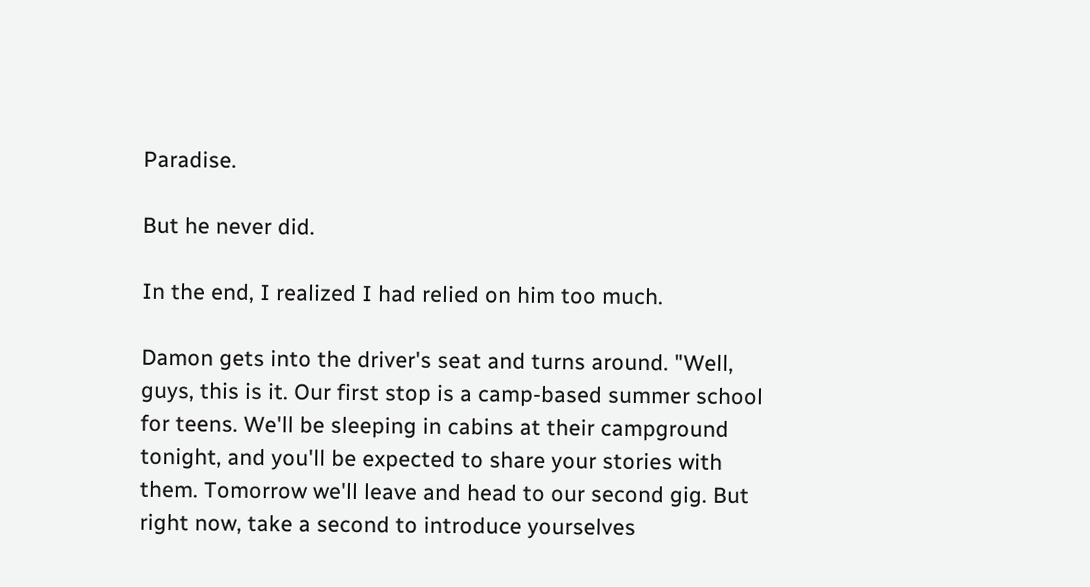Paradise.

But he never did.

In the end, I realized I had relied on him too much.

Damon gets into the driver's seat and turns around. "Well, guys, this is it. Our first stop is a camp-based summer school for teens. We'll be sleeping in cabins at their campground tonight, and you'll be expected to share your stories with them. Tomorrow we'll leave and head to our second gig. But right now, take a second to introduce yourselves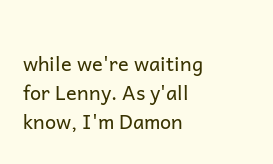while we're waiting for Lenny. As y'all know, I'm Damon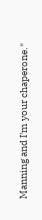Manning and I'm your chaperone."